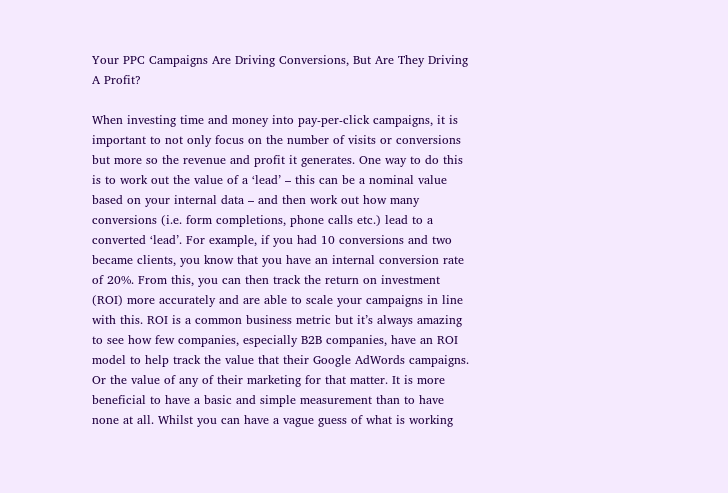Your PPC Campaigns Are Driving Conversions, But Are They Driving A Profit?

When investing time and money into pay-per-click campaigns, it is important to not only focus on the number of visits or conversions but more so the revenue and profit it generates. One way to do this is to work out the value of a ‘lead’ – this can be a nominal value based on your internal data – and then work out how many conversions (i.e. form completions, phone calls etc.) lead to a converted ‘lead’. For example, if you had 10 conversions and two became clients, you know that you have an internal conversion rate of 20%. From this, you can then track the return on investment (ROI) more accurately and are able to scale your campaigns in line with this. ROI is a common business metric but it’s always amazing to see how few companies, especially B2B companies, have an ROI model to help track the value that their Google AdWords campaigns. Or the value of any of their marketing for that matter. It is more beneficial to have a basic and simple measurement than to have none at all. Whilst you can have a vague guess of what is working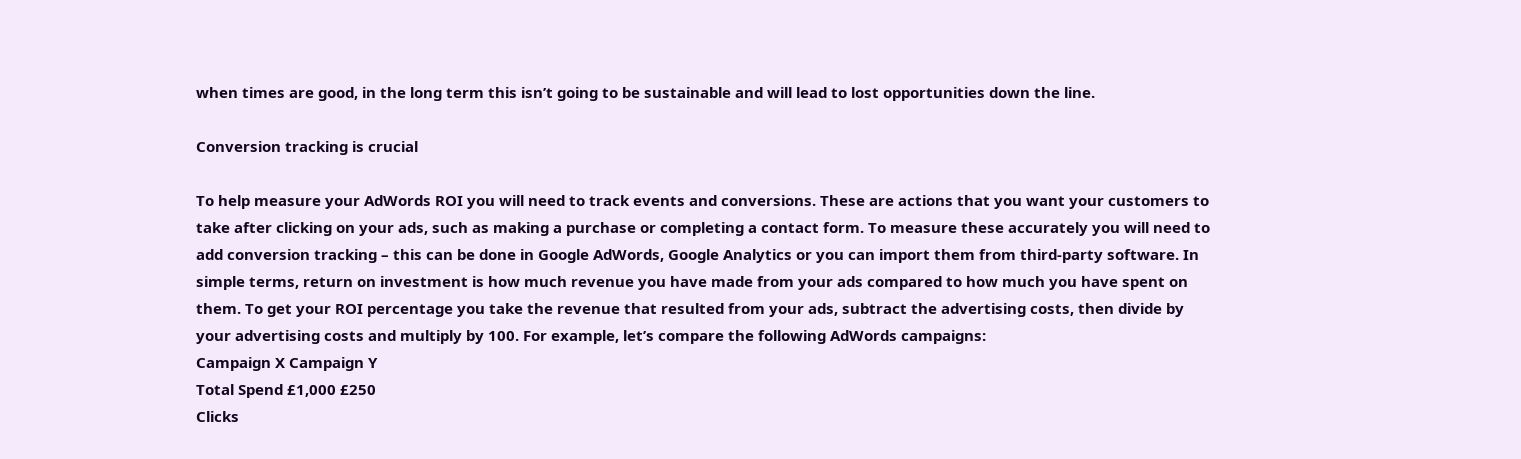when times are good, in the long term this isn’t going to be sustainable and will lead to lost opportunities down the line.

Conversion tracking is crucial

To help measure your AdWords ROI you will need to track events and conversions. These are actions that you want your customers to take after clicking on your ads, such as making a purchase or completing a contact form. To measure these accurately you will need to add conversion tracking – this can be done in Google AdWords, Google Analytics or you can import them from third-party software. In simple terms, return on investment is how much revenue you have made from your ads compared to how much you have spent on them. To get your ROI percentage you take the revenue that resulted from your ads, subtract the advertising costs, then divide by your advertising costs and multiply by 100. For example, let’s compare the following AdWords campaigns:
Campaign X Campaign Y
Total Spend £1,000 £250
Clicks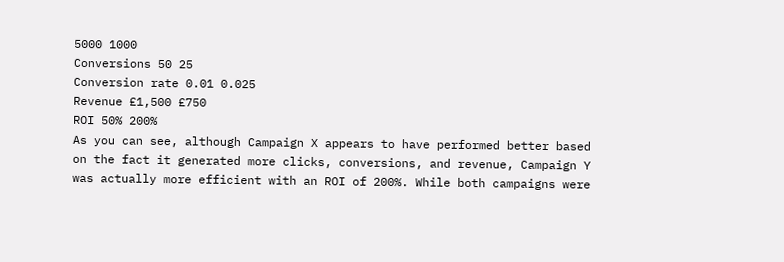5000 1000
Conversions 50 25
Conversion rate 0.01 0.025
Revenue £1,500 £750
ROI 50% 200%
As you can see, although Campaign X appears to have performed better based on the fact it generated more clicks, conversions, and revenue, Campaign Y was actually more efficient with an ROI of 200%. While both campaigns were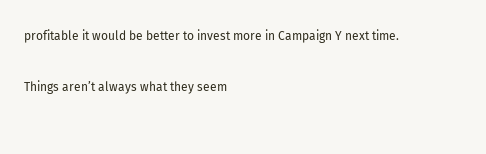profitable it would be better to invest more in Campaign Y next time.

Things aren’t always what they seem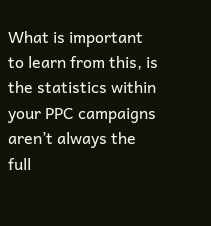What is important to learn from this, is the statistics within your PPC campaigns aren’t always the full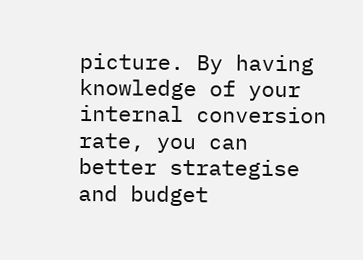picture. By having knowledge of your internal conversion rate, you can better strategise and budget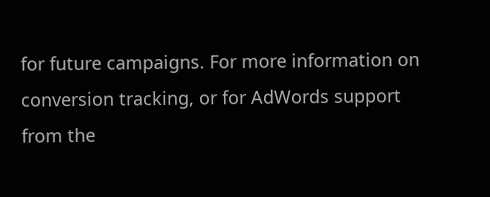for future campaigns. For more information on conversion tracking, or for AdWords support from the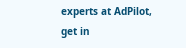experts at AdPilot, get in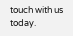touch with us today.